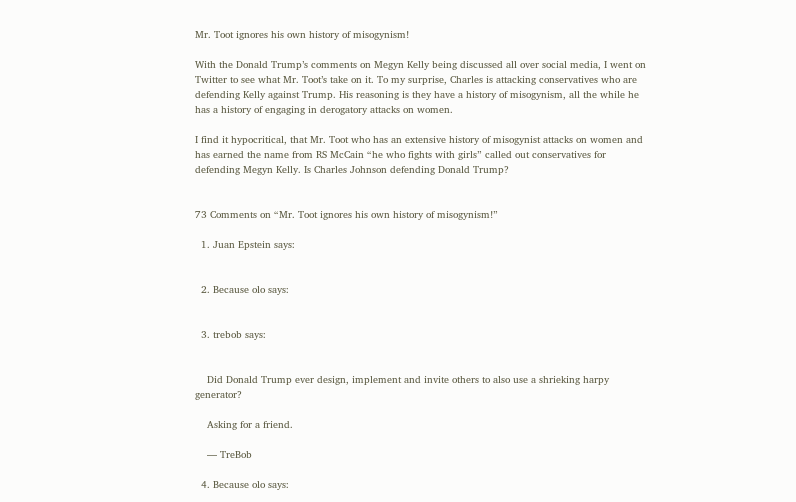Mr. Toot ignores his own history of misogynism!

With the Donald Trump’s comments on Megyn Kelly being discussed all over social media, I went on Twitter to see what Mr. Toot’s take on it. To my surprise, Charles is attacking conservatives who are defending Kelly against Trump. His reasoning is they have a history of misogynism, all the while he has a history of engaging in derogatory attacks on women.

I find it hypocritical, that Mr. Toot who has an extensive history of misogynist attacks on women and has earned the name from RS McCain “he who fights with girls” called out conservatives for defending Megyn Kelly. Is Charles Johnson defending Donald Trump?


73 Comments on “Mr. Toot ignores his own history of misogynism!”

  1. Juan Epstein says:


  2. Because olo says:


  3. trebob says:


    Did Donald Trump ever design, implement and invite others to also use a shrieking harpy generator?

    Asking for a friend.

    — TreBob

  4. Because olo says: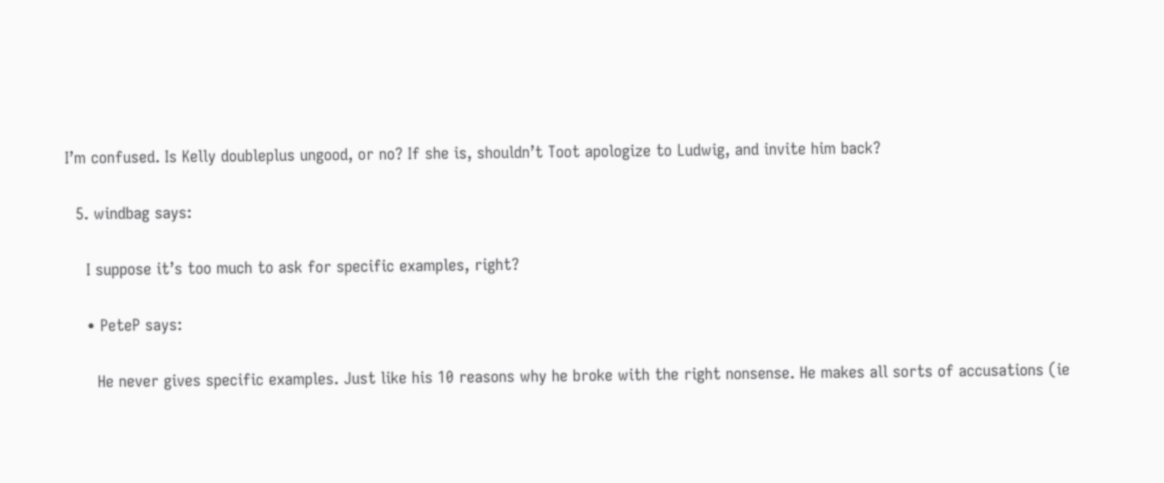I’m confused. Is Kelly doubleplus ungood, or no? If she is, shouldn’t Toot apologize to Ludwig, and invite him back?

  5. windbag says:

    I suppose it’s too much to ask for specific examples, right?

    • PeteP says:

      He never gives specific examples. Just like his 10 reasons why he broke with the right nonsense. He makes all sorts of accusations (ie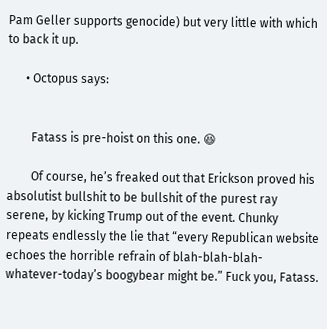Pam Geller supports genocide) but very little with which to back it up.

      • Octopus says:


        Fatass is pre-hoist on this one. 😆

        Of course, he’s freaked out that Erickson proved his absolutist bullshit to be bullshit of the purest ray serene, by kicking Trump out of the event. Chunky repeats endlessly the lie that “every Republican website echoes the horrible refrain of blah-blah-blah-whatever-today’s boogybear might be.” Fuck you, Fatass.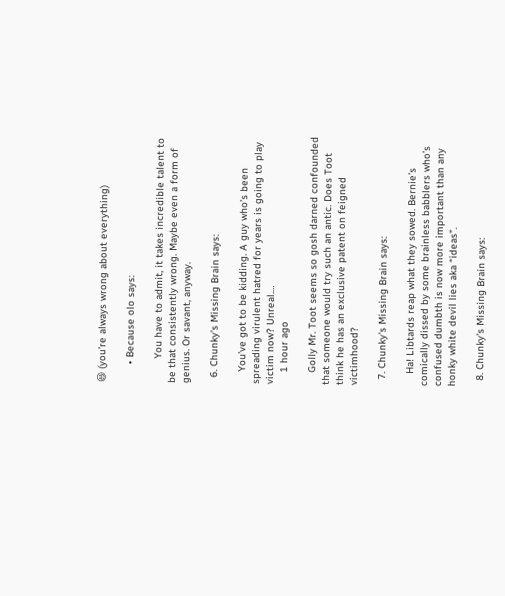😆 (you’re always wrong about everything)

      • Because olo says:

        You have to admit, it takes incredible talent to be that consistently wrong. Maybe even a form of genius. Or savant, anyway.

  6. Chunky's Missing Brain says:

    You’ve got to be kidding. A guy who’s been spreading virulent hatred for years is going to play victim now? Unreal.…
    1 hour ago

    Golly Mr. Toot seems so gosh darned confounded that someone would try such an antic. Does Toot think he has an exclusive patent on feigned victimhood?

  7. Chunky's Missing Brain says:

    Ha! Libtards reap what they sowed. Bernie’s comically dissed by some brainless babblers who’s confused dumbth is now more important than any honky white devil lies aka “ideas”.

  8. Chunky's Missing Brain says: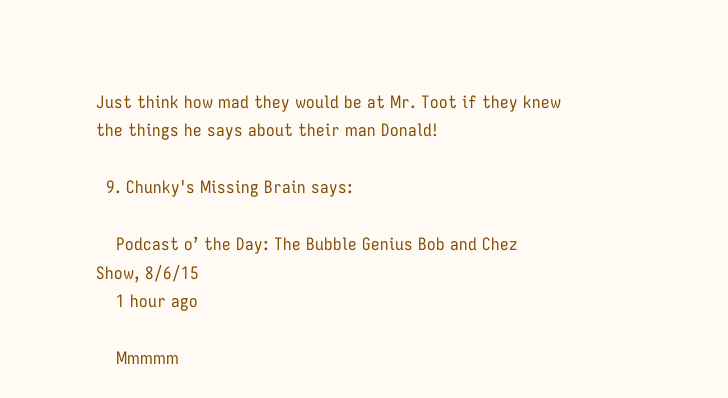Just think how mad they would be at Mr. Toot if they knew the things he says about their man Donald!

  9. Chunky's Missing Brain says:

    Podcast o’ the Day: The Bubble Genius Bob and Chez Show, 8/6/15
    1 hour ago

    Mmmmm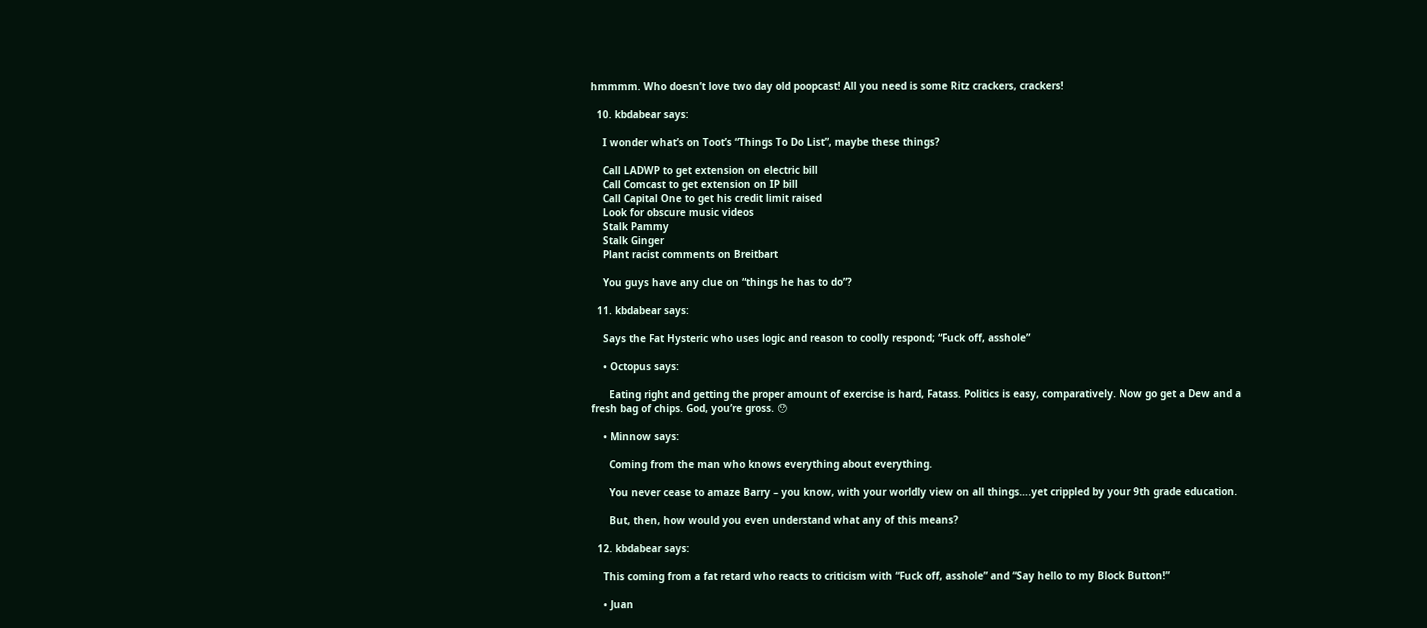hmmmm. Who doesn’t love two day old poopcast! All you need is some Ritz crackers, crackers!

  10. kbdabear says:

    I wonder what’s on Toot’s “Things To Do List”, maybe these things?

    Call LADWP to get extension on electric bill
    Call Comcast to get extension on IP bill
    Call Capital One to get his credit limit raised
    Look for obscure music videos
    Stalk Pammy
    Stalk Ginger
    Plant racist comments on Breitbart

    You guys have any clue on “things he has to do”?

  11. kbdabear says:

    Says the Fat Hysteric who uses logic and reason to coolly respond; “Fuck off, asshole”

    • Octopus says:

      Eating right and getting the proper amount of exercise is hard, Fatass. Politics is easy, comparatively. Now go get a Dew and a fresh bag of chips. God, you’re gross. 😯

    • Minnow says:

      Coming from the man who knows everything about everything.

      You never cease to amaze Barry – you know, with your worldly view on all things….yet crippled by your 9th grade education.

      But, then, how would you even understand what any of this means?

  12. kbdabear says:

    This coming from a fat retard who reacts to criticism with “Fuck off, asshole” and “Say hello to my Block Button!”

    • Juan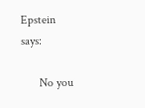Epstein says:

      No you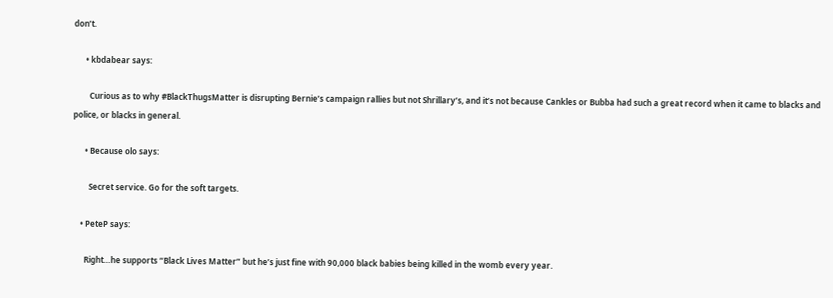don’t.

      • kbdabear says:

        Curious as to why #BlackThugsMatter is disrupting Bernie’s campaign rallies but not Shrillary’s, and it’s not because Cankles or Bubba had such a great record when it came to blacks and police, or blacks in general.

      • Because olo says:

        Secret service. Go for the soft targets.

    • PeteP says:

      Right…he supports “Black Lives Matter” but he’s just fine with 90,000 black babies being killed in the womb every year.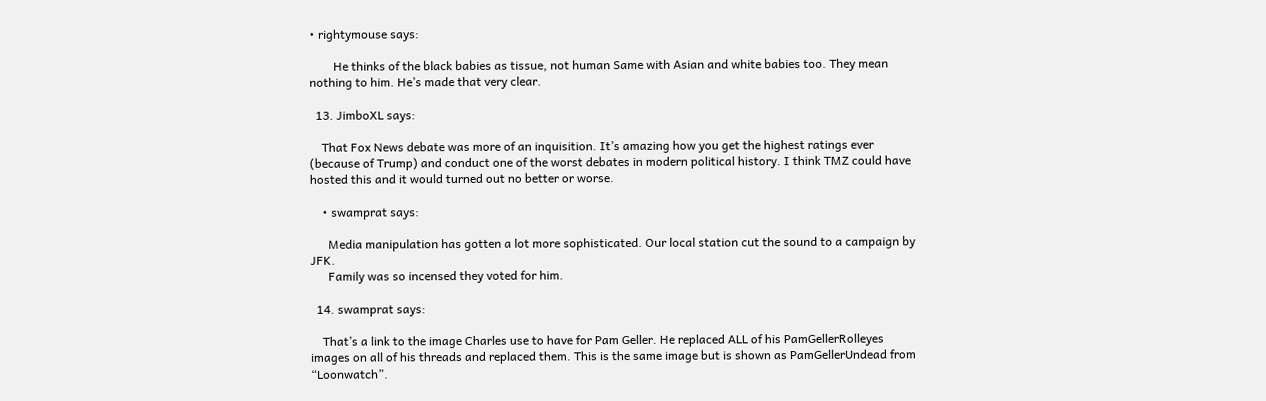• rightymouse says:

        He thinks of the black babies as tissue, not human Same with Asian and white babies too. They mean nothing to him. He’s made that very clear.

  13. JimboXL says:

    That Fox News debate was more of an inquisition. It’s amazing how you get the highest ratings ever (because of Trump) and conduct one of the worst debates in modern political history. I think TMZ could have hosted this and it would turned out no better or worse.

    • swamprat says:

      Media manipulation has gotten a lot more sophisticated. Our local station cut the sound to a campaign by JFK.
      Family was so incensed they voted for him.

  14. swamprat says:

    That’s a link to the image Charles use to have for Pam Geller. He replaced ALL of his PamGellerRolleyes images on all of his threads and replaced them. This is the same image but is shown as PamGellerUndead from “Loonwatch”.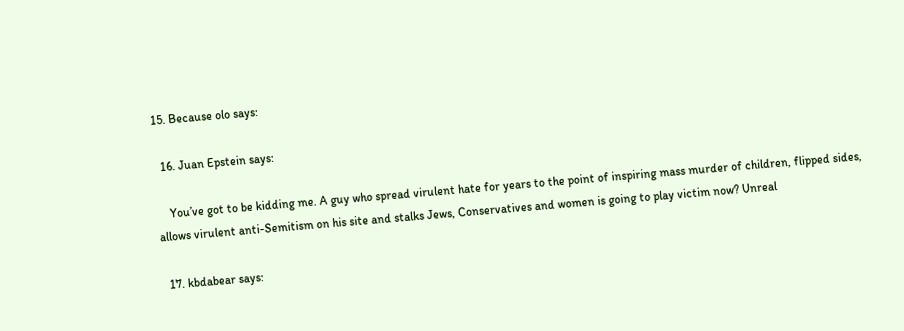15. Because olo says:

  16. Juan Epstein says:

    You’ve got to be kidding me. A guy who spread virulent hate for years to the point of inspiring mass murder of children, flipped sides, allows virulent anti-Semitism on his site and stalks Jews, Conservatives and women is going to play victim now? Unreal

  17. kbdabear says: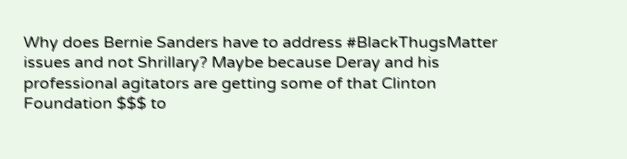Why does Bernie Sanders have to address #BlackThugsMatter issues and not Shrillary? Maybe because Deray and his professional agitators are getting some of that Clinton Foundation $$$ to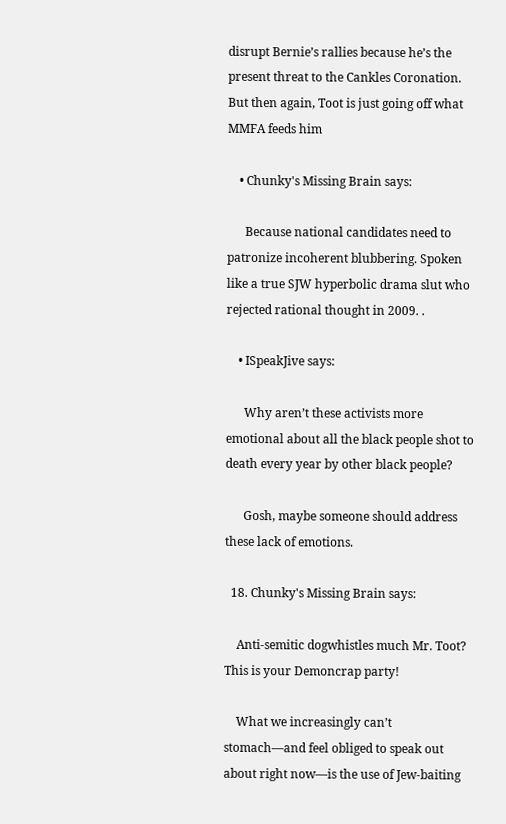disrupt Bernie’s rallies because he’s the present threat to the Cankles Coronation. But then again, Toot is just going off what MMFA feeds him

    • Chunky's Missing Brain says:

      Because national candidates need to patronize incoherent blubbering. Spoken like a true SJW hyperbolic drama slut who rejected rational thought in 2009. .

    • ISpeakJive says:

      Why aren’t these activists more emotional about all the black people shot to death every year by other black people?

      Gosh, maybe someone should address these lack of emotions.

  18. Chunky's Missing Brain says:

    Anti-semitic dogwhistles much Mr. Toot? This is your Demoncrap party!

    What we increasingly can’t stomach—and feel obliged to speak out about right now—is the use of Jew-baiting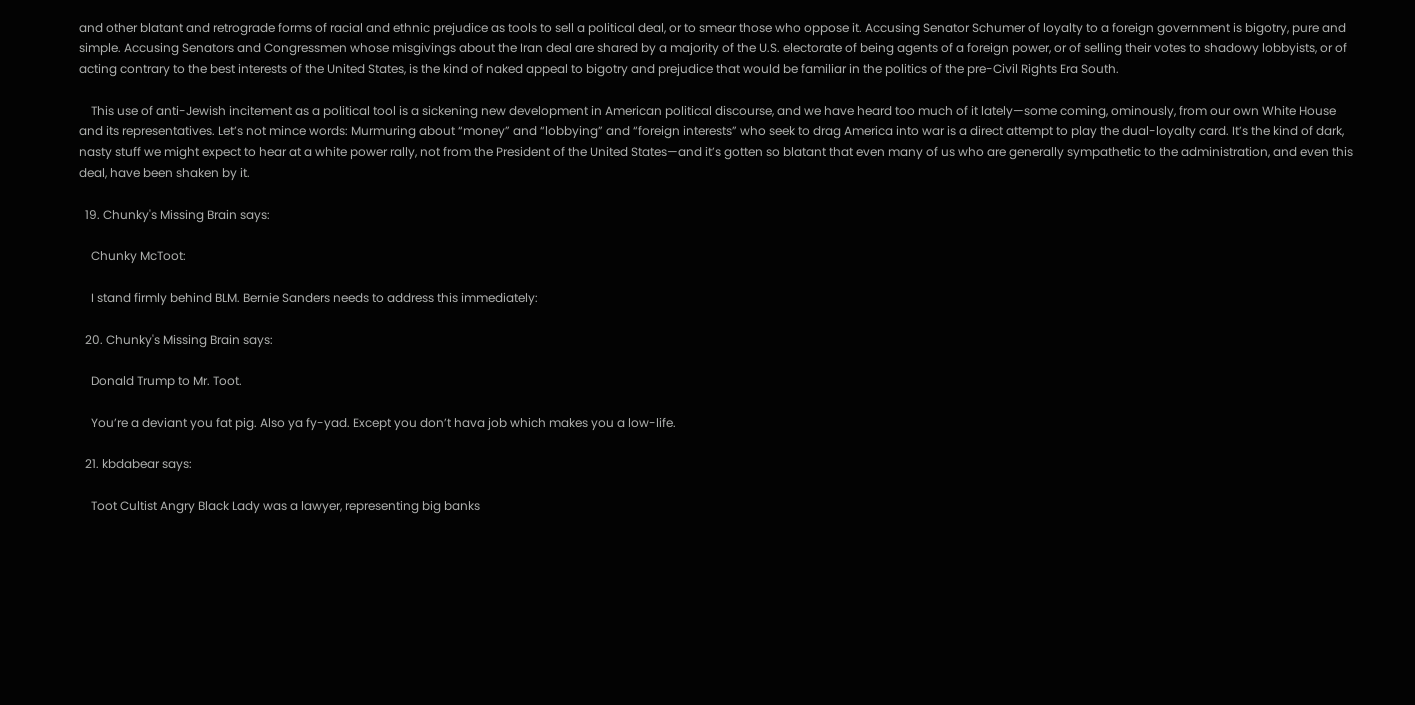and other blatant and retrograde forms of racial and ethnic prejudice as tools to sell a political deal, or to smear those who oppose it. Accusing Senator Schumer of loyalty to a foreign government is bigotry, pure and simple. Accusing Senators and Congressmen whose misgivings about the Iran deal are shared by a majority of the U.S. electorate of being agents of a foreign power, or of selling their votes to shadowy lobbyists, or of acting contrary to the best interests of the United States, is the kind of naked appeal to bigotry and prejudice that would be familiar in the politics of the pre-Civil Rights Era South.

    This use of anti-Jewish incitement as a political tool is a sickening new development in American political discourse, and we have heard too much of it lately—some coming, ominously, from our own White House and its representatives. Let’s not mince words: Murmuring about “money” and “lobbying” and “foreign interests” who seek to drag America into war is a direct attempt to play the dual-loyalty card. It’s the kind of dark, nasty stuff we might expect to hear at a white power rally, not from the President of the United States—and it’s gotten so blatant that even many of us who are generally sympathetic to the administration, and even this deal, have been shaken by it.

  19. Chunky's Missing Brain says:

    Chunky McToot:

    I stand firmly behind BLM. Bernie Sanders needs to address this immediately:

  20. Chunky's Missing Brain says:

    Donald Trump to Mr. Toot.

    You’re a deviant you fat pig. Also ya fy-yad. Except you don’t hava job which makes you a low-life.

  21. kbdabear says:

    Toot Cultist Angry Black Lady was a lawyer, representing big banks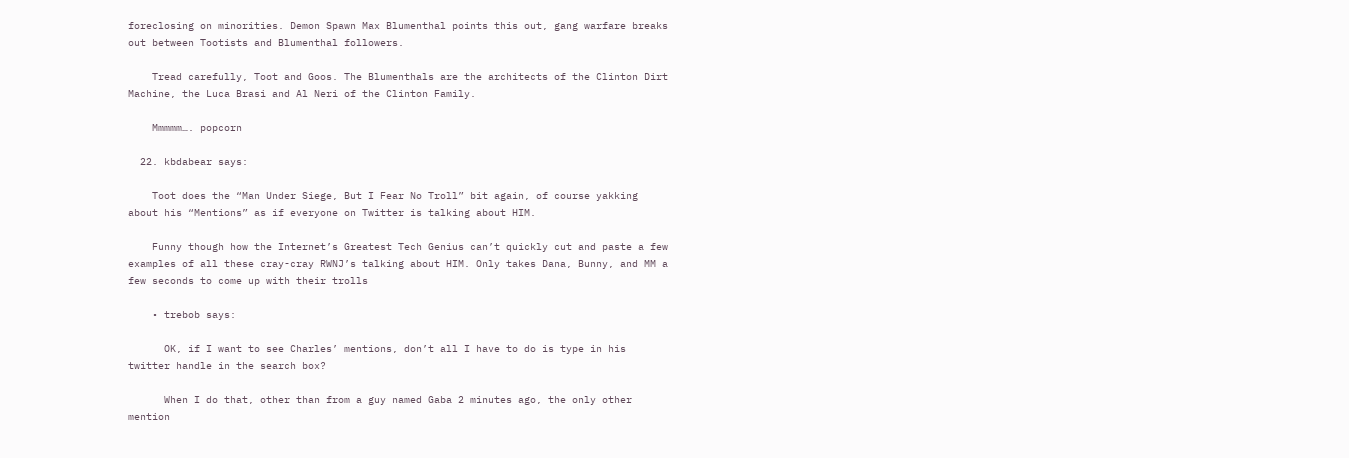foreclosing on minorities. Demon Spawn Max Blumenthal points this out, gang warfare breaks out between Tootists and Blumenthal followers.

    Tread carefully, Toot and Goos. The Blumenthals are the architects of the Clinton Dirt Machine, the Luca Brasi and Al Neri of the Clinton Family.

    Mmmmm…. popcorn

  22. kbdabear says:

    Toot does the “Man Under Siege, But I Fear No Troll” bit again, of course yakking about his “Mentions” as if everyone on Twitter is talking about HIM.

    Funny though how the Internet’s Greatest Tech Genius can’t quickly cut and paste a few examples of all these cray-cray RWNJ’s talking about HIM. Only takes Dana, Bunny, and MM a few seconds to come up with their trolls

    • trebob says:

      OK, if I want to see Charles’ mentions, don’t all I have to do is type in his twitter handle in the search box?

      When I do that, other than from a guy named Gaba 2 minutes ago, the only other mention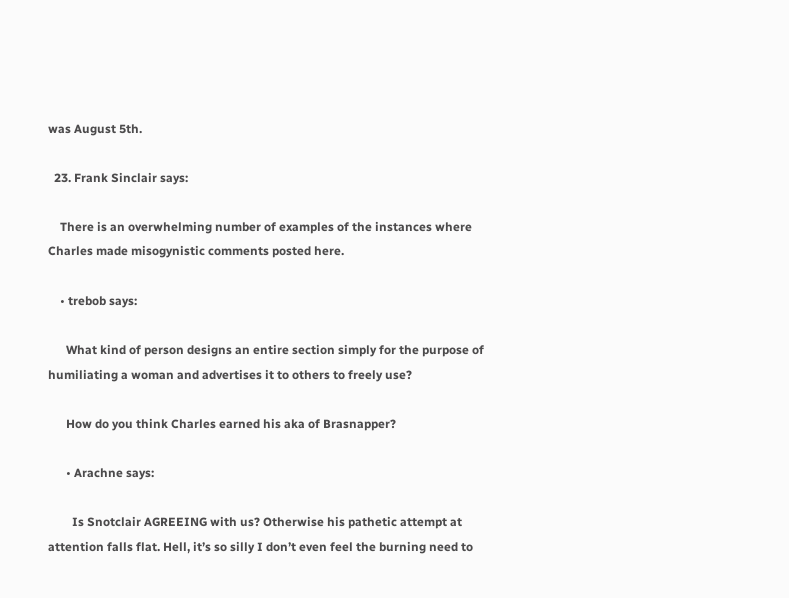was August 5th.

  23. Frank Sinclair says:

    There is an overwhelming number of examples of the instances where Charles made misogynistic comments posted here.

    • trebob says:

      What kind of person designs an entire section simply for the purpose of humiliating a woman and advertises it to others to freely use?

      How do you think Charles earned his aka of Brasnapper?

      • Arachne says:

        Is Snotclair AGREEING with us? Otherwise his pathetic attempt at attention falls flat. Hell, it’s so silly I don’t even feel the burning need to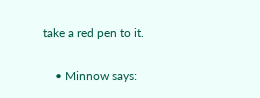take a red pen to it.

    • Minnow says: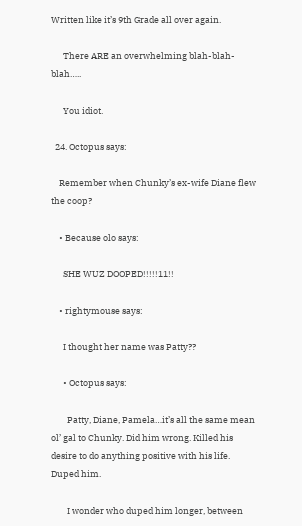Written like it’s 9th Grade all over again.

      There ARE an overwhelming blah-blah-blah…..

      You idiot.

  24. Octopus says:

    Remember when Chunky’s ex-wife Diane flew the coop?

    • Because olo says:

      SHE WUZ DOOPED!!!!!11!!

    • rightymouse says:

      I thought her name was Patty??

      • Octopus says:

        Patty, Diane, Pamela…it’s all the same mean ol’ gal to Chunky. Did him wrong. Killed his desire to do anything positive with his life. Duped him.

        I wonder who duped him longer, between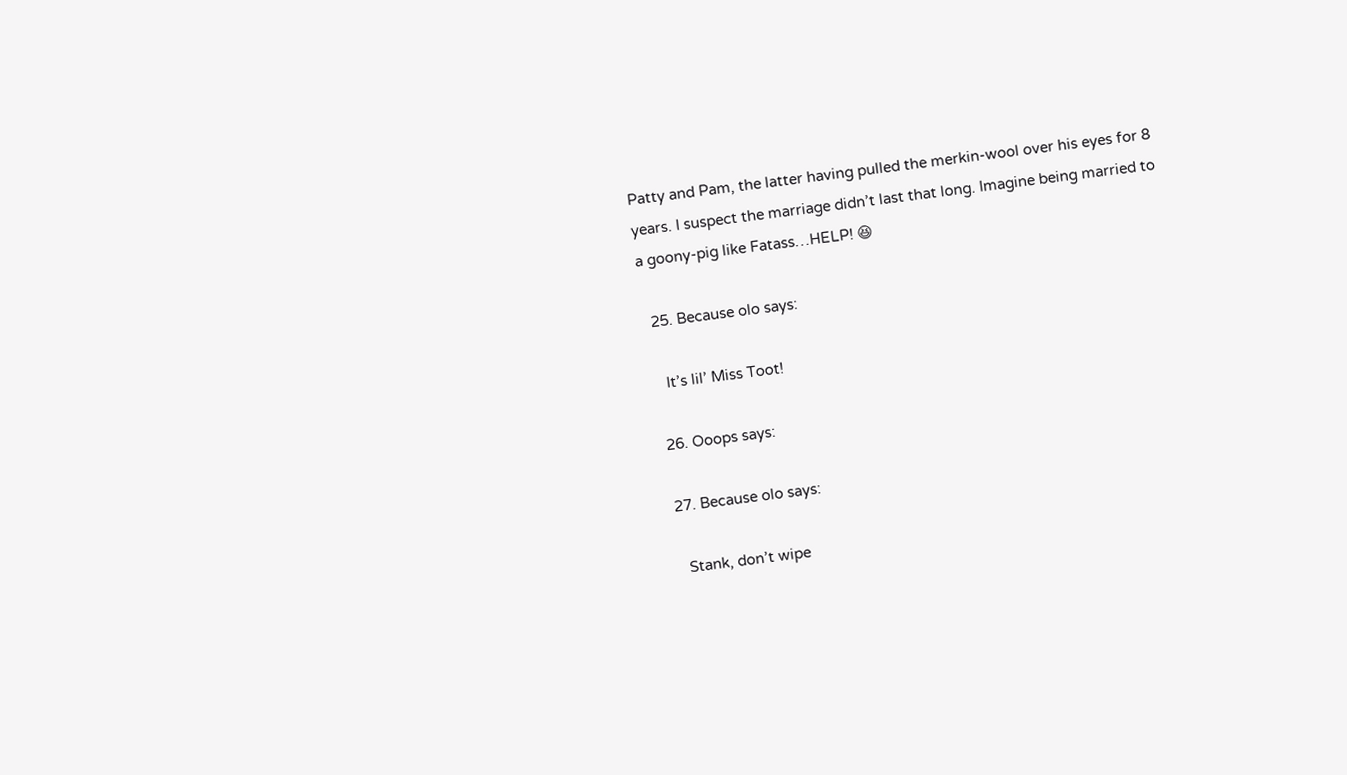Patty and Pam, the latter having pulled the merkin-wool over his eyes for 8 years. I suspect the marriage didn’t last that long. Imagine being married to a goony-pig like Fatass…HELP! 😆

  25. Because olo says:

    It’s lil’ Miss Toot!

  26. Ooops says:

  27. Because olo says:

    Stank, don’t wipe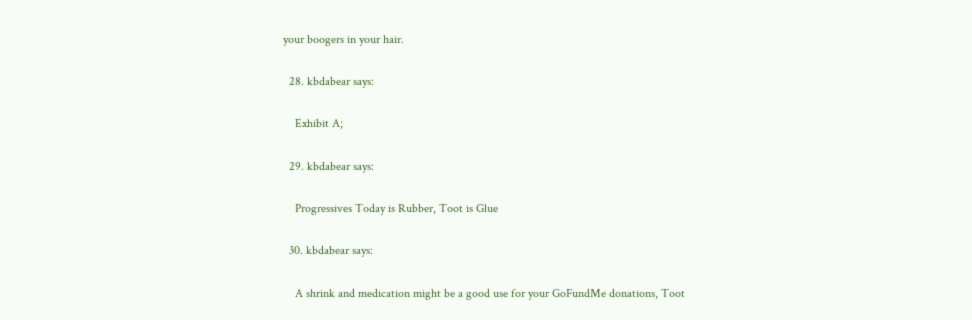your boogers in your hair.

  28. kbdabear says:

    Exhibit A;

  29. kbdabear says:

    Progressives Today is Rubber, Toot is Glue

  30. kbdabear says:

    A shrink and medication might be a good use for your GoFundMe donations, Toot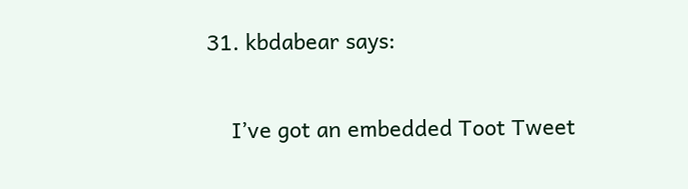31. kbdabear says:

    I’ve got an embedded Toot Tweet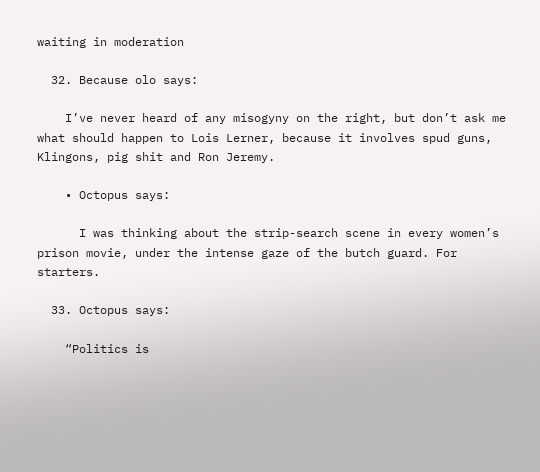waiting in moderation

  32. Because olo says:

    I’ve never heard of any misogyny on the right, but don’t ask me what should happen to Lois Lerner, because it involves spud guns, Klingons, pig shit and Ron Jeremy.

    • Octopus says:

      I was thinking about the strip-search scene in every women’s prison movie, under the intense gaze of the butch guard. For starters.

  33. Octopus says:

    “Politics is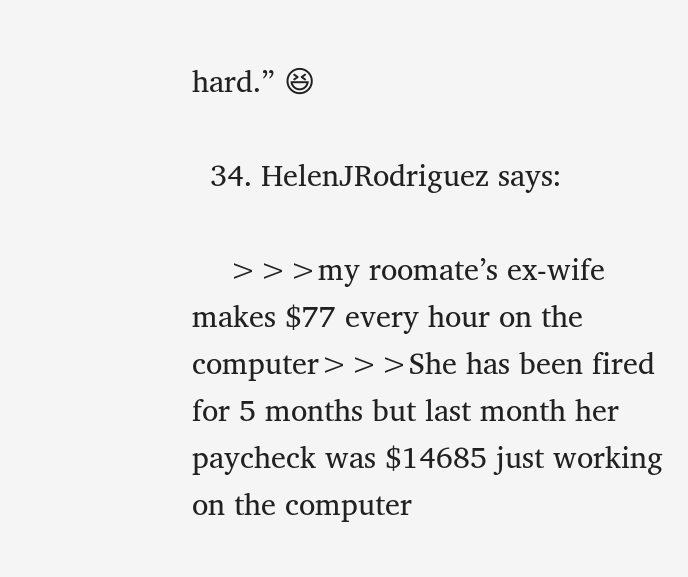hard.” 😆

  34. HelenJRodriguez says:

    >>>my roomate’s ex-wife makes $77 every hour on the computer>>>She has been fired for 5 months but last month her paycheck was $14685 just working on the computer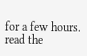for a few hours. read the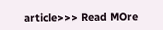article>>> Read MOre